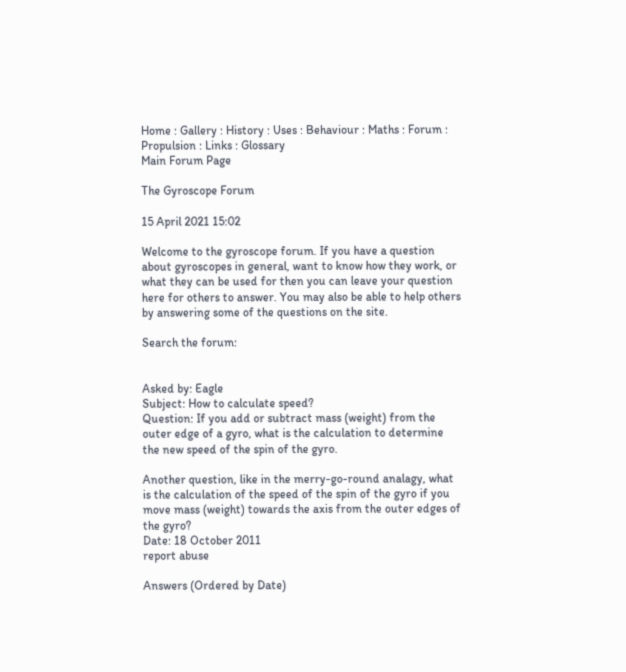Home : Gallery : History : Uses : Behaviour : Maths : Forum : Propulsion : Links : Glossary
Main Forum Page

The Gyroscope Forum

15 April 2021 15:02

Welcome to the gyroscope forum. If you have a question about gyroscopes in general, want to know how they work, or what they can be used for then you can leave your question here for others to answer. You may also be able to help others by answering some of the questions on the site.

Search the forum:


Asked by: Eagle
Subject: How to calculate speed?
Question: If you add or subtract mass (weight) from the outer edge of a gyro, what is the calculation to determine the new speed of the spin of the gyro.

Another question, like in the merry-go-round analagy, what is the calculation of the speed of the spin of the gyro if you move mass (weight) towards the axis from the outer edges of the gyro?
Date: 18 October 2011
report abuse

Answers (Ordered by Date)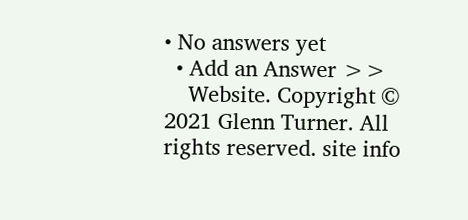• No answers yet
  • Add an Answer >>
    Website. Copyright © 2021 Glenn Turner. All rights reserved. site info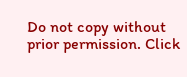Do not copy without prior permission. Click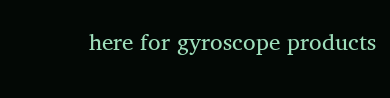here for gyroscope products